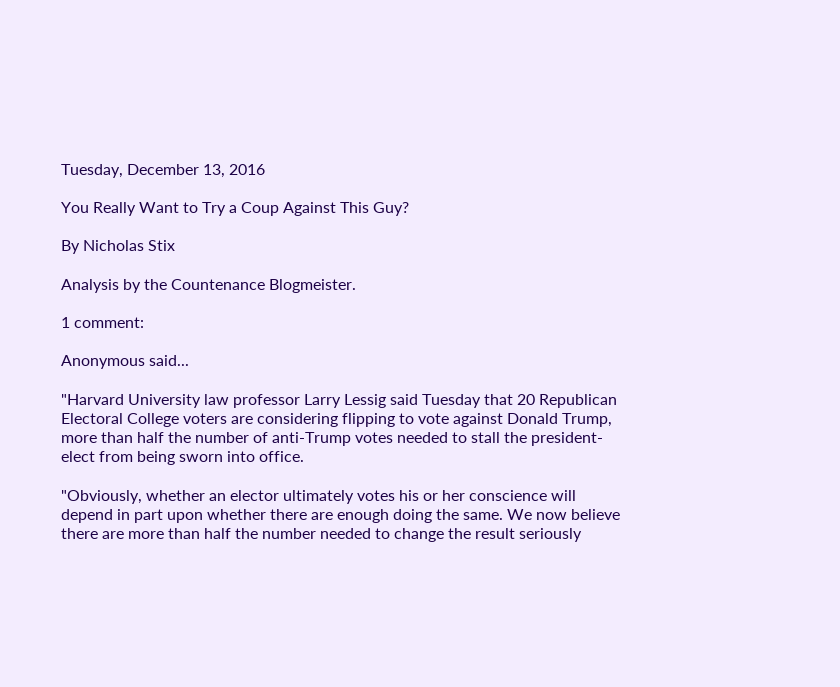Tuesday, December 13, 2016

You Really Want to Try a Coup Against This Guy?

By Nicholas Stix

Analysis by the Countenance Blogmeister.

1 comment:

Anonymous said...

"Harvard University law professor Larry Lessig said Tuesday that 20 Republican Electoral College voters are considering flipping to vote against Donald Trump, more than half the number of anti-Trump votes needed to stall the president-elect from being sworn into office.

"Obviously, whether an elector ultimately votes his or her conscience will depend in part upon whether there are enough doing the same. We now believe there are more than half the number needed to change the result seriously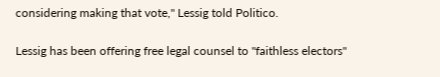considering making that vote," Lessig told Politico.

Lessig has been offering free legal counsel to "faithless electors"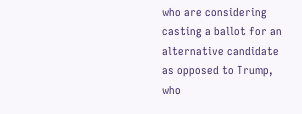who are considering casting a ballot for an alternative candidate as opposed to Trump, who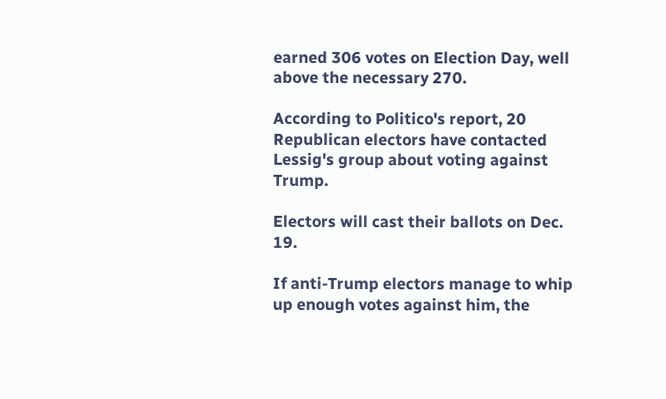earned 306 votes on Election Day, well above the necessary 270.

According to Politico's report, 20 Republican electors have contacted Lessig's group about voting against Trump.

Electors will cast their ballots on Dec. 19.

If anti-Trump electors manage to whip up enough votes against him, the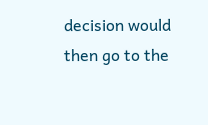decision would then go to the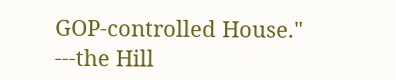GOP-controlled House."
---the Hill